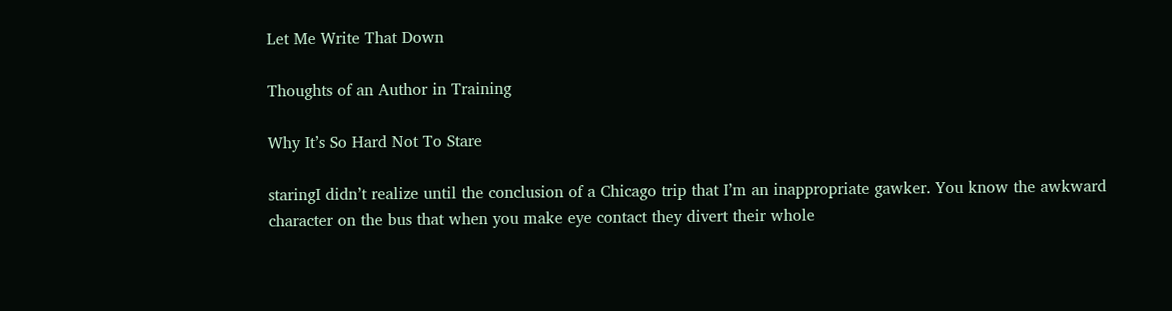Let Me Write That Down

Thoughts of an Author in Training

Why It’s So Hard Not To Stare

staringI didn’t realize until the conclusion of a Chicago trip that I’m an inappropriate gawker. You know the awkward character on the bus that when you make eye contact they divert their whole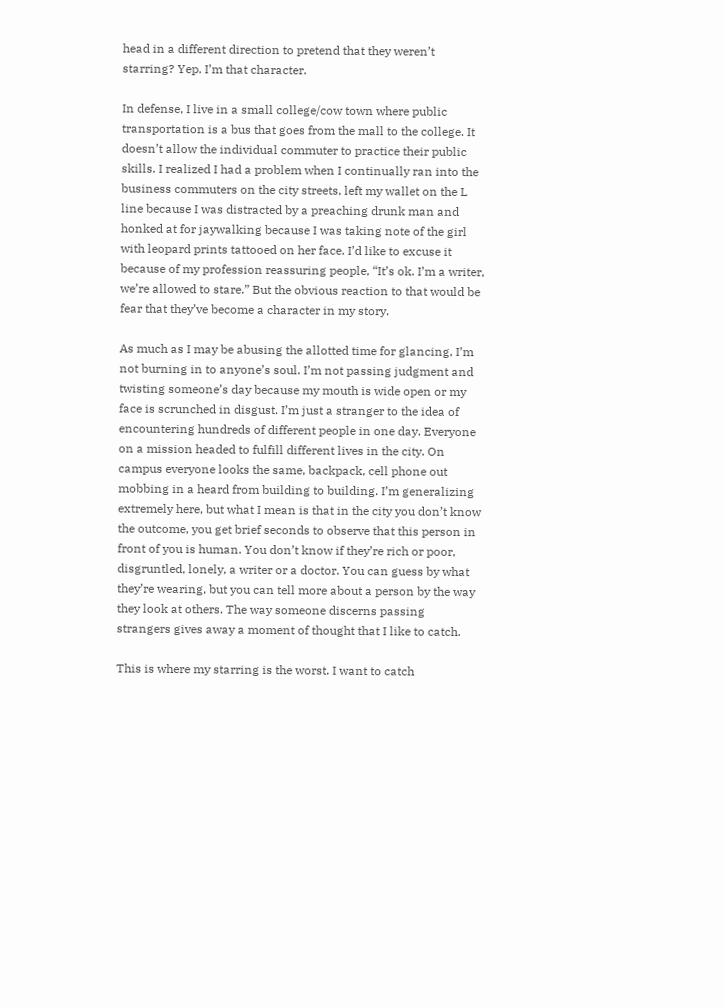head in a different direction to pretend that they weren’t starring? Yep. I’m that character.

In defense, I live in a small college/cow town where public transportation is a bus that goes from the mall to the college. It doesn’t allow the individual commuter to practice their public skills. I realized I had a problem when I continually ran into the business commuters on the city streets, left my wallet on the L line because I was distracted by a preaching drunk man and honked at for jaywalking because I was taking note of the girl with leopard prints tattooed on her face. I’d like to excuse it because of my profession reassuring people, “It’s ok. I’m a writer, we’re allowed to stare.” But the obvious reaction to that would be fear that they’ve become a character in my story.

As much as I may be abusing the allotted time for glancing, I’m not burning in to anyone’s soul. I’m not passing judgment and twisting someone’s day because my mouth is wide open or my face is scrunched in disgust. I’m just a stranger to the idea of encountering hundreds of different people in one day. Everyone on a mission headed to fulfill different lives in the city. On campus everyone looks the same, backpack, cell phone out mobbing in a heard from building to building. I’m generalizing extremely here, but what I mean is that in the city you don’t know the outcome, you get brief seconds to observe that this person in front of you is human. You don’t know if they’re rich or poor, disgruntled, lonely, a writer or a doctor. You can guess by what they’re wearing, but you can tell more about a person by the way they look at others. The way someone discerns passing strangers gives away a moment of thought that I like to catch.

This is where my starring is the worst. I want to catch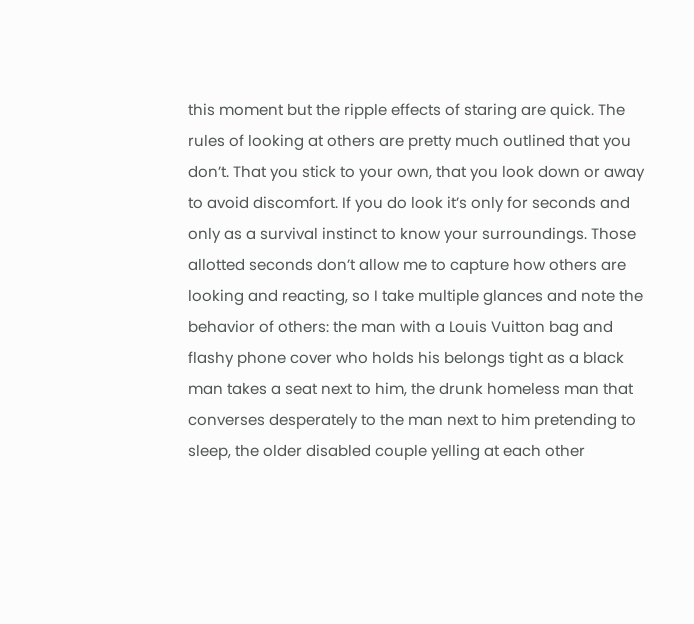this moment but the ripple effects of staring are quick. The rules of looking at others are pretty much outlined that you don’t. That you stick to your own, that you look down or away to avoid discomfort. If you do look it’s only for seconds and only as a survival instinct to know your surroundings. Those allotted seconds don’t allow me to capture how others are looking and reacting, so I take multiple glances and note the behavior of others: the man with a Louis Vuitton bag and flashy phone cover who holds his belongs tight as a black man takes a seat next to him, the drunk homeless man that converses desperately to the man next to him pretending to sleep, the older disabled couple yelling at each other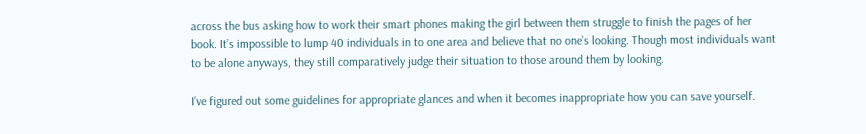across the bus asking how to work their smart phones making the girl between them struggle to finish the pages of her book. It’s impossible to lump 40 individuals in to one area and believe that no one’s looking. Though most individuals want to be alone anyways, they still comparatively judge their situation to those around them by looking.

I’ve figured out some guidelines for appropriate glances and when it becomes inappropriate how you can save yourself.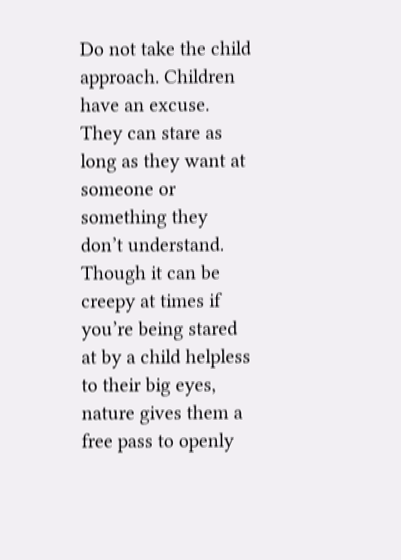Do not take the child approach. Children have an excuse. They can stare as long as they want at someone or something they don’t understand. Though it can be creepy at times if you’re being stared at by a child helpless to their big eyes, nature gives them a free pass to openly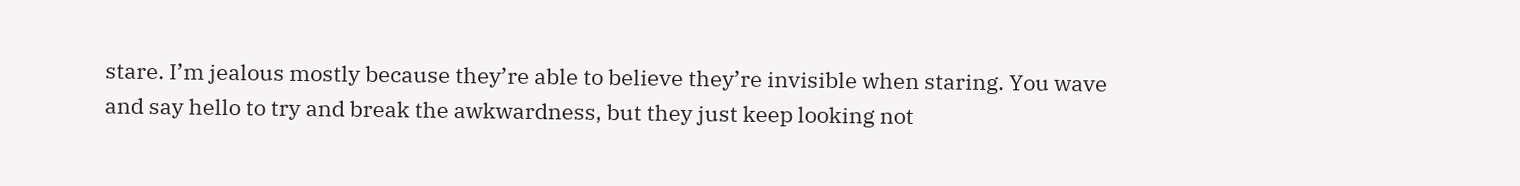stare. I’m jealous mostly because they’re able to believe they’re invisible when staring. You wave and say hello to try and break the awkwardness, but they just keep looking not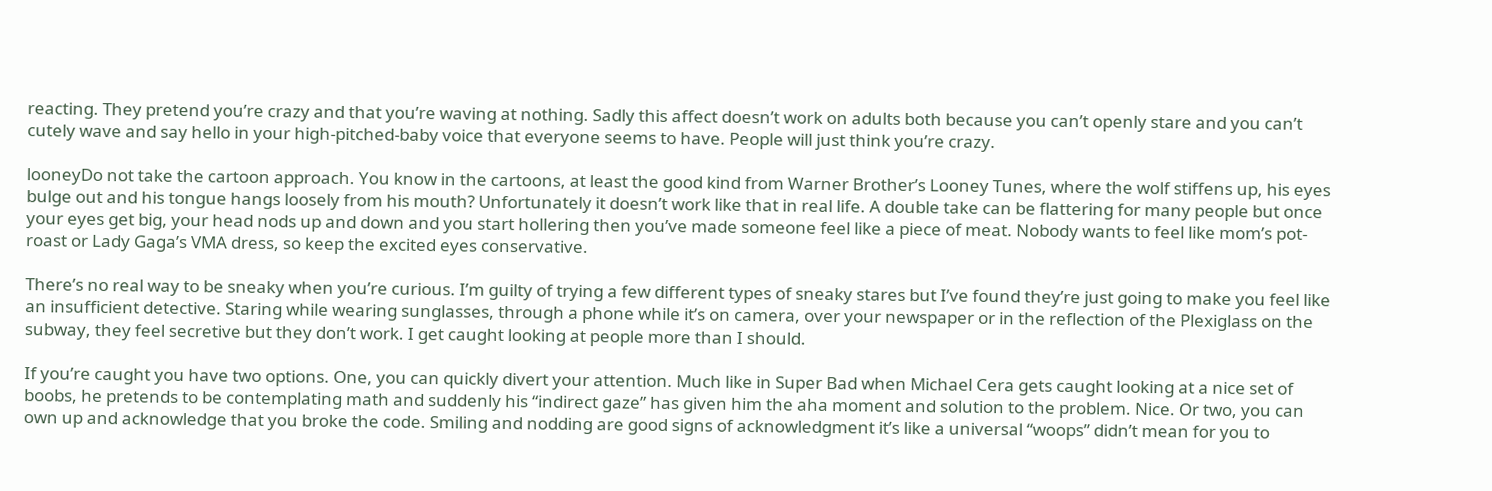reacting. They pretend you’re crazy and that you’re waving at nothing. Sadly this affect doesn’t work on adults both because you can’t openly stare and you can’t cutely wave and say hello in your high-pitched-baby voice that everyone seems to have. People will just think you’re crazy.

looneyDo not take the cartoon approach. You know in the cartoons, at least the good kind from Warner Brother’s Looney Tunes, where the wolf stiffens up, his eyes bulge out and his tongue hangs loosely from his mouth? Unfortunately it doesn’t work like that in real life. A double take can be flattering for many people but once your eyes get big, your head nods up and down and you start hollering then you’ve made someone feel like a piece of meat. Nobody wants to feel like mom’s pot-roast or Lady Gaga’s VMA dress, so keep the excited eyes conservative.

There’s no real way to be sneaky when you’re curious. I’m guilty of trying a few different types of sneaky stares but I’ve found they’re just going to make you feel like an insufficient detective. Staring while wearing sunglasses, through a phone while it’s on camera, over your newspaper or in the reflection of the Plexiglass on the subway, they feel secretive but they don’t work. I get caught looking at people more than I should.

If you’re caught you have two options. One, you can quickly divert your attention. Much like in Super Bad when Michael Cera gets caught looking at a nice set of boobs, he pretends to be contemplating math and suddenly his “indirect gaze” has given him the aha moment and solution to the problem. Nice. Or two, you can own up and acknowledge that you broke the code. Smiling and nodding are good signs of acknowledgment it’s like a universal “woops” didn’t mean for you to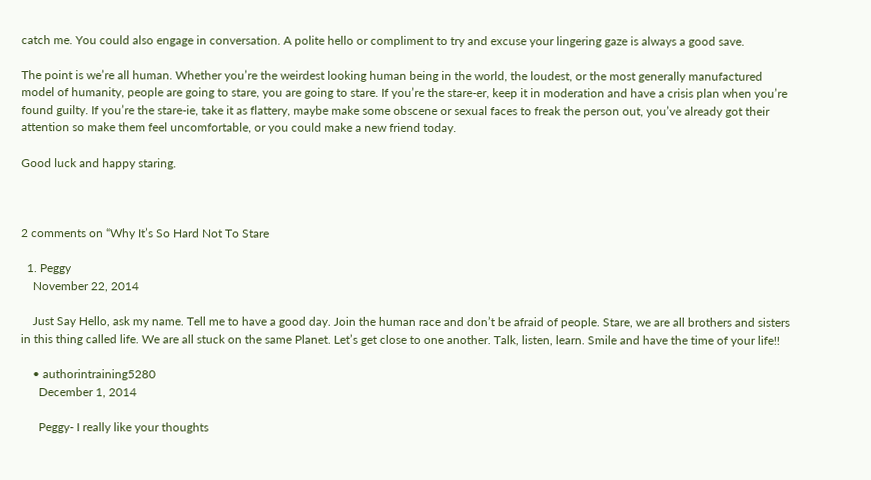catch me. You could also engage in conversation. A polite hello or compliment to try and excuse your lingering gaze is always a good save.

The point is we’re all human. Whether you’re the weirdest looking human being in the world, the loudest, or the most generally manufactured model of humanity, people are going to stare, you are going to stare. If you’re the stare-er, keep it in moderation and have a crisis plan when you’re found guilty. If you’re the stare-ie, take it as flattery, maybe make some obscene or sexual faces to freak the person out, you’ve already got their attention so make them feel uncomfortable, or you could make a new friend today.

Good luck and happy staring.



2 comments on “Why It’s So Hard Not To Stare

  1. Peggy
    November 22, 2014

    Just Say Hello, ask my name. Tell me to have a good day. Join the human race and don’t be afraid of people. Stare, we are all brothers and sisters in this thing called life. We are all stuck on the same Planet. Let’s get close to one another. Talk, listen, learn. Smile and have the time of your life!!

    • authorintraining5280
      December 1, 2014

      Peggy- I really like your thoughts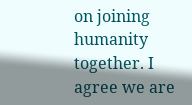on joining humanity together. I agree we are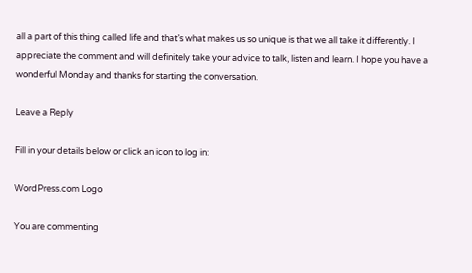all a part of this thing called life and that’s what makes us so unique is that we all take it differently. I appreciate the comment and will definitely take your advice to talk, listen and learn. I hope you have a wonderful Monday and thanks for starting the conversation.

Leave a Reply

Fill in your details below or click an icon to log in:

WordPress.com Logo

You are commenting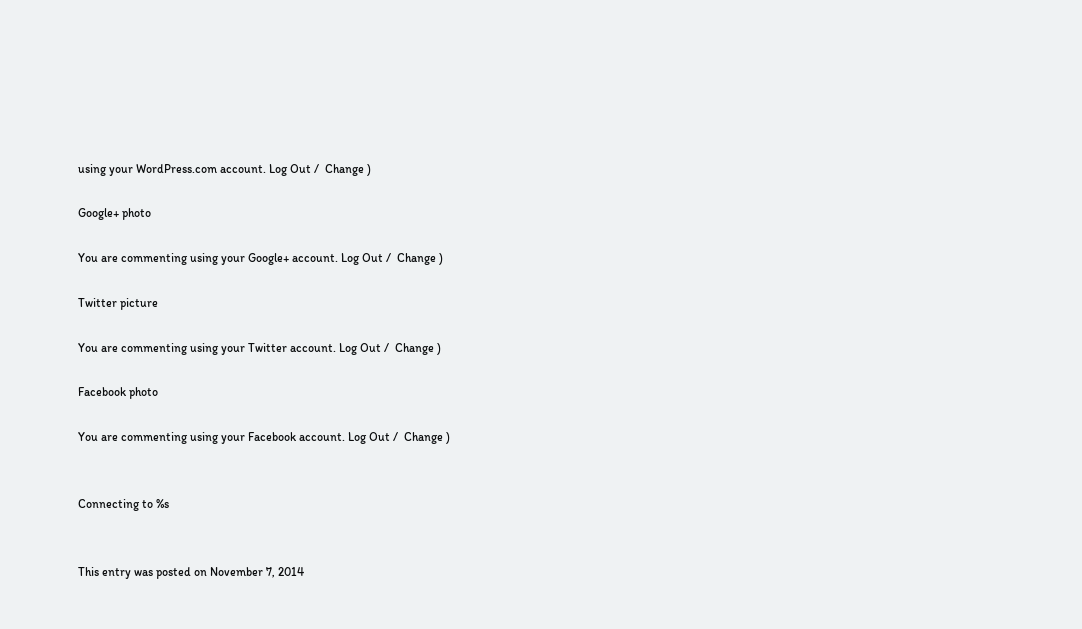using your WordPress.com account. Log Out /  Change )

Google+ photo

You are commenting using your Google+ account. Log Out /  Change )

Twitter picture

You are commenting using your Twitter account. Log Out /  Change )

Facebook photo

You are commenting using your Facebook account. Log Out /  Change )


Connecting to %s


This entry was posted on November 7, 2014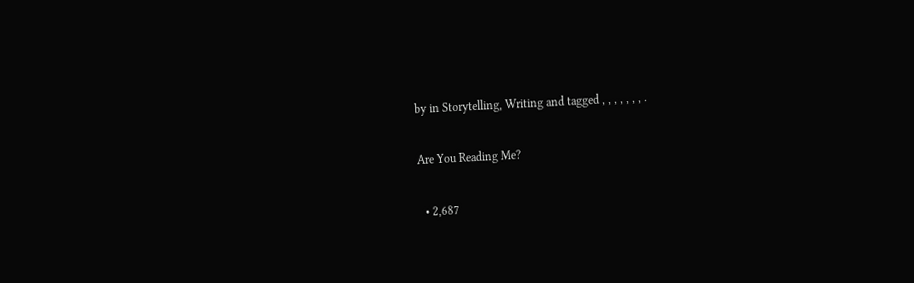by in Storytelling, Writing and tagged , , , , , , , .

Are You Reading Me?

  • 2,687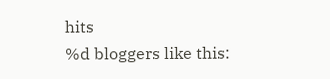hits
%d bloggers like this: